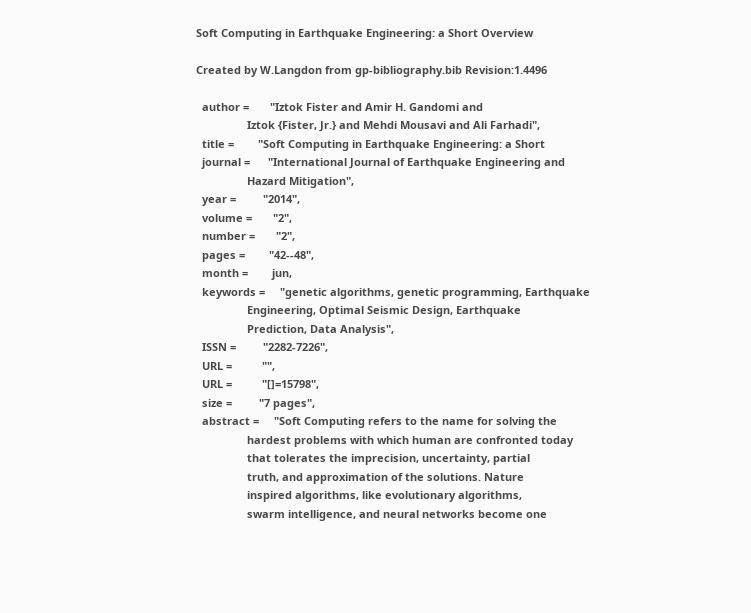Soft Computing in Earthquake Engineering: a Short Overview

Created by W.Langdon from gp-bibliography.bib Revision:1.4496

  author =       "Iztok Fister and Amir H. Gandomi and
                 Iztok {Fister, Jr.} and Mehdi Mousavi and Ali Farhadi",
  title =        "Soft Computing in Earthquake Engineering: a Short
  journal =      "International Journal of Earthquake Engineering and
                 Hazard Mitigation",
  year =         "2014",
  volume =       "2",
  number =       "2",
  pages =        "42--48",
  month =        jun,
  keywords =     "genetic algorithms, genetic programming, Earthquake
                 Engineering, Optimal Seismic Design, Earthquake
                 Prediction, Data Analysis",
  ISSN =         "2282-7226",
  URL =          "",
  URL =          "[]=15798",
  size =         "7 pages",
  abstract =     "Soft Computing refers to the name for solving the
                 hardest problems with which human are confronted today
                 that tolerates the imprecision, uncertainty, partial
                 truth, and approximation of the solutions. Nature
                 inspired algorithms, like evolutionary algorithms,
                 swarm intelligence, and neural networks become one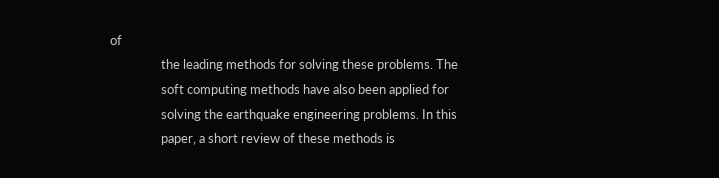of
                 the leading methods for solving these problems. The
                 soft computing methods have also been applied for
                 solving the earthquake engineering problems. In this
                 paper, a short review of these methods is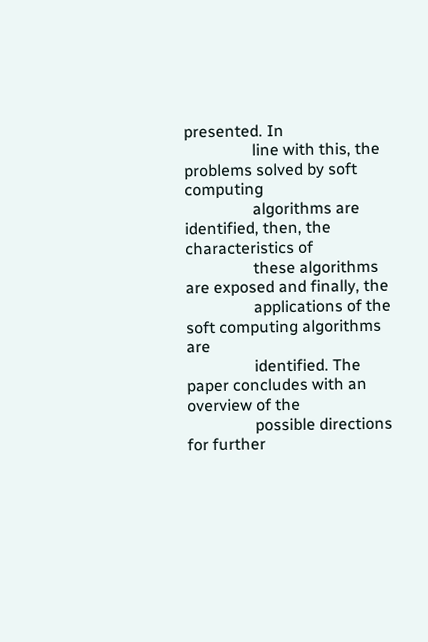presented. In
                 line with this, the problems solved by soft computing
                 algorithms are identified, then, the characteristics of
                 these algorithms are exposed and finally, the
                 applications of the soft computing algorithms are
                 identified. The paper concludes with an overview of the
                 possible directions for further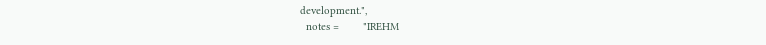development.",
  notes =        "IREHM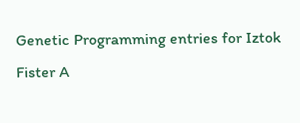Genetic Programming entries for Iztok Fister A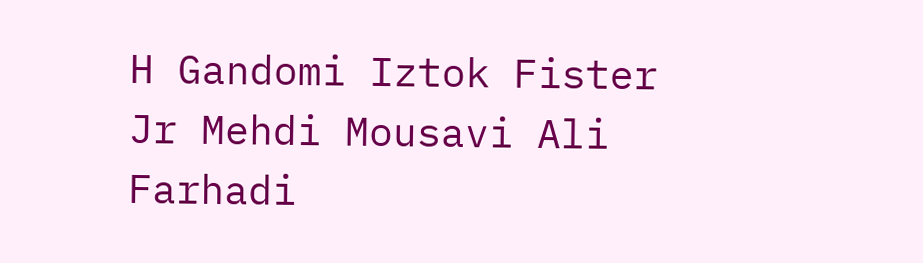H Gandomi Iztok Fister Jr Mehdi Mousavi Ali Farhadi